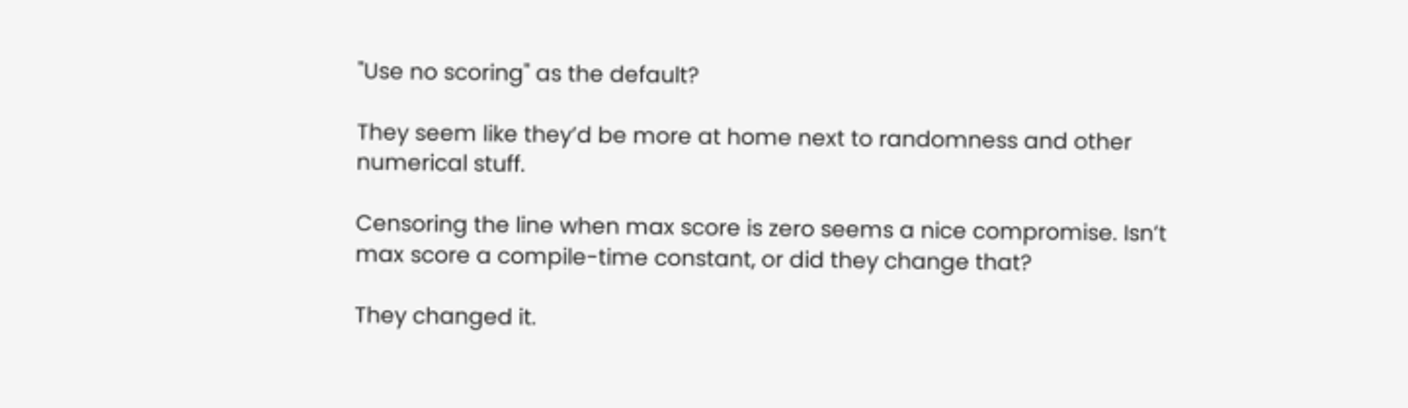"Use no scoring" as the default?

They seem like they’d be more at home next to randomness and other numerical stuff.

Censoring the line when max score is zero seems a nice compromise. Isn’t max score a compile-time constant, or did they change that?

They changed it.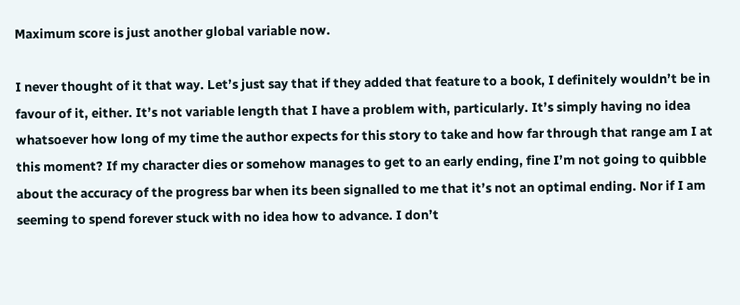Maximum score is just another global variable now.

I never thought of it that way. Let’s just say that if they added that feature to a book, I definitely wouldn’t be in favour of it, either. It’s not variable length that I have a problem with, particularly. It’s simply having no idea whatsoever how long of my time the author expects for this story to take and how far through that range am I at this moment? If my character dies or somehow manages to get to an early ending, fine I’m not going to quibble about the accuracy of the progress bar when its been signalled to me that it’s not an optimal ending. Nor if I am seeming to spend forever stuck with no idea how to advance. I don’t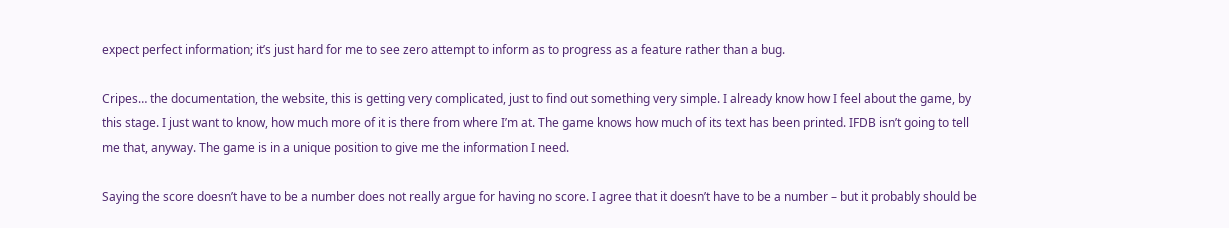expect perfect information; it’s just hard for me to see zero attempt to inform as to progress as a feature rather than a bug.

Cripes… the documentation, the website, this is getting very complicated, just to find out something very simple. I already know how I feel about the game, by this stage. I just want to know, how much more of it is there from where I’m at. The game knows how much of its text has been printed. IFDB isn’t going to tell me that, anyway. The game is in a unique position to give me the information I need.

Saying the score doesn’t have to be a number does not really argue for having no score. I agree that it doesn’t have to be a number – but it probably should be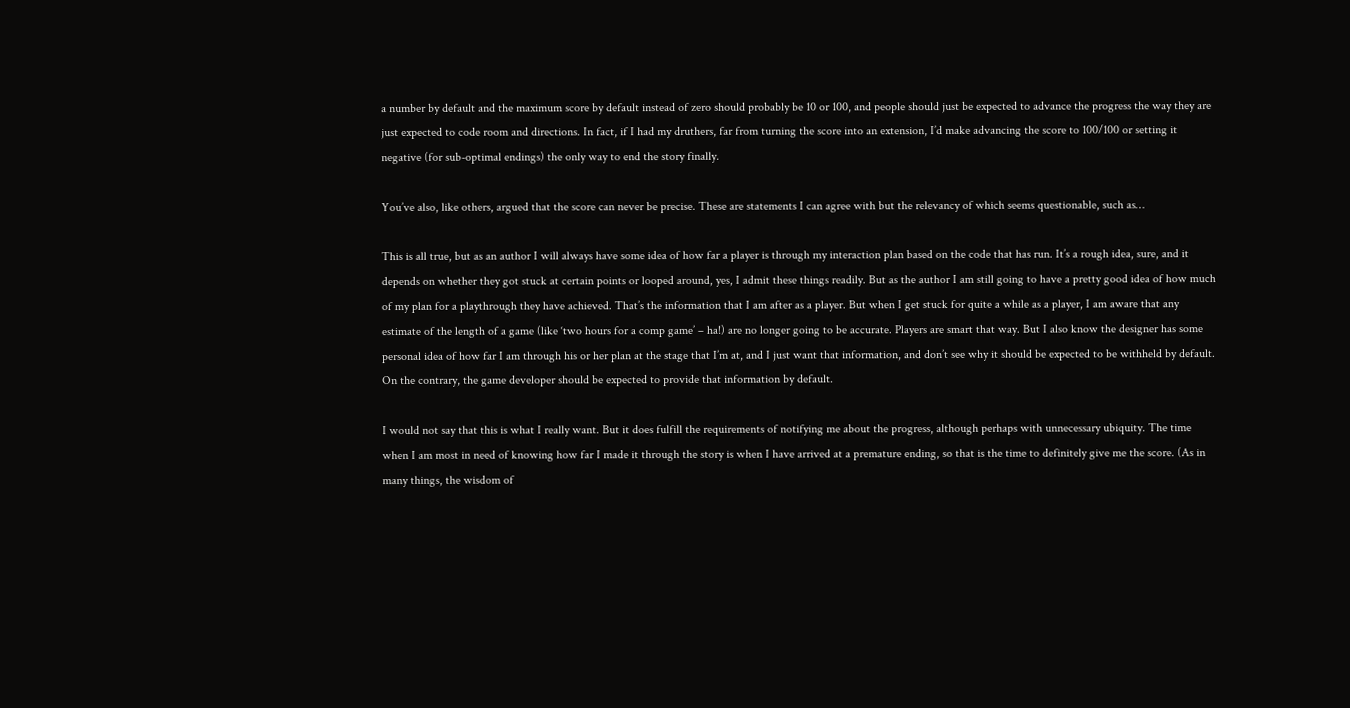a number by default and the maximum score by default instead of zero should probably be 10 or 100, and people should just be expected to advance the progress the way they are just expected to code room and directions. In fact, if I had my druthers, far from turning the score into an extension, I’d make advancing the score to 100/100 or setting it negative (for sub-optimal endings) the only way to end the story finally.

You’ve also, like others, argued that the score can never be precise. These are statements I can agree with but the relevancy of which seems questionable, such as…

This is all true, but as an author I will always have some idea of how far a player is through my interaction plan based on the code that has run. It’s a rough idea, sure, and it depends on whether they got stuck at certain points or looped around, yes, I admit these things readily. But as the author I am still going to have a pretty good idea of how much of my plan for a playthrough they have achieved. That’s the information that I am after as a player. But when I get stuck for quite a while as a player, I am aware that any estimate of the length of a game (like ‘two hours for a comp game’ – ha!) are no longer going to be accurate. Players are smart that way. But I also know the designer has some personal idea of how far I am through his or her plan at the stage that I’m at, and I just want that information, and don’t see why it should be expected to be withheld by default. On the contrary, the game developer should be expected to provide that information by default.

I would not say that this is what I really want. But it does fulfill the requirements of notifying me about the progress, although perhaps with unnecessary ubiquity. The time when I am most in need of knowing how far I made it through the story is when I have arrived at a premature ending, so that is the time to definitely give me the score. (As in many things, the wisdom of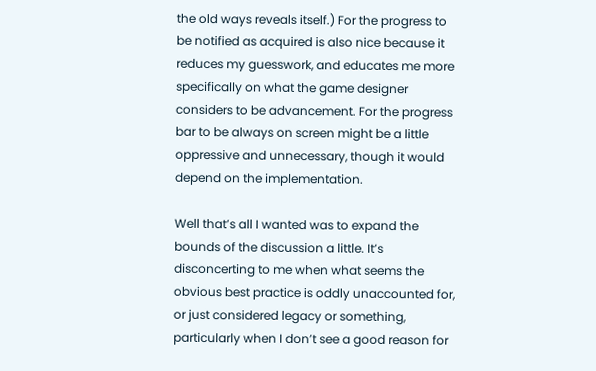the old ways reveals itself.) For the progress to be notified as acquired is also nice because it reduces my guesswork, and educates me more specifically on what the game designer considers to be advancement. For the progress bar to be always on screen might be a little oppressive and unnecessary, though it would depend on the implementation.

Well that’s all I wanted was to expand the bounds of the discussion a little. It’s disconcerting to me when what seems the obvious best practice is oddly unaccounted for, or just considered legacy or something, particularly when I don’t see a good reason for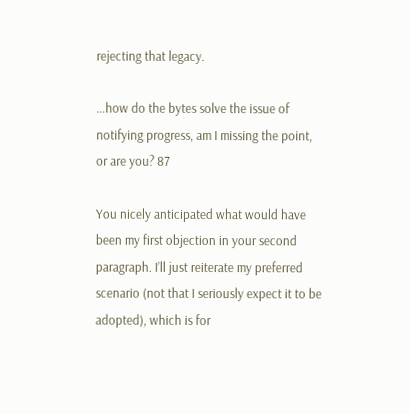rejecting that legacy.

…how do the bytes solve the issue of notifying progress, am I missing the point, or are you? 87

You nicely anticipated what would have been my first objection in your second paragraph. I’ll just reiterate my preferred scenario (not that I seriously expect it to be adopted), which is for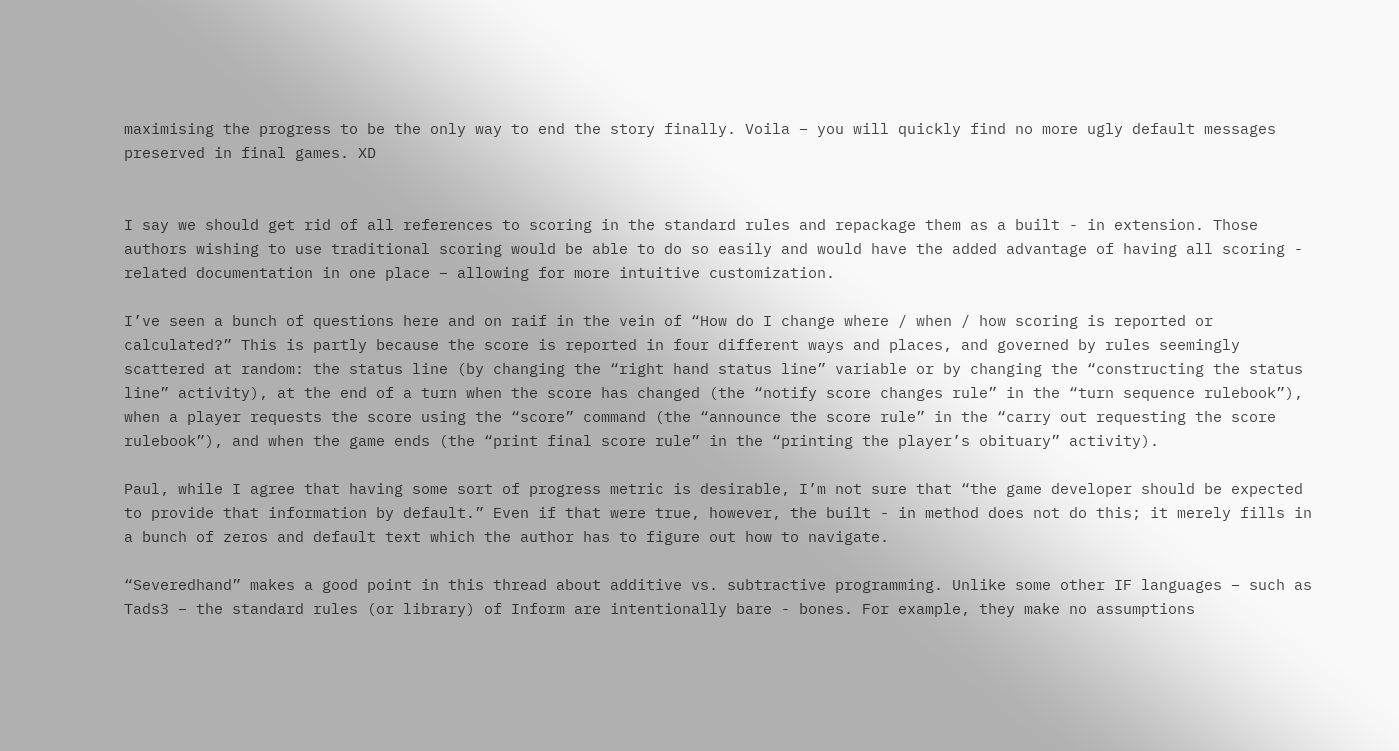maximising the progress to be the only way to end the story finally. Voila – you will quickly find no more ugly default messages preserved in final games. XD


I say we should get rid of all references to scoring in the standard rules and repackage them as a built - in extension. Those authors wishing to use traditional scoring would be able to do so easily and would have the added advantage of having all scoring - related documentation in one place – allowing for more intuitive customization.

I’ve seen a bunch of questions here and on raif in the vein of “How do I change where / when / how scoring is reported or calculated?” This is partly because the score is reported in four different ways and places, and governed by rules seemingly scattered at random: the status line (by changing the “right hand status line” variable or by changing the “constructing the status line” activity), at the end of a turn when the score has changed (the “notify score changes rule” in the “turn sequence rulebook”), when a player requests the score using the “score” command (the “announce the score rule” in the “carry out requesting the score rulebook”), and when the game ends (the “print final score rule” in the “printing the player’s obituary” activity).

Paul, while I agree that having some sort of progress metric is desirable, I’m not sure that “the game developer should be expected to provide that information by default.” Even if that were true, however, the built - in method does not do this; it merely fills in a bunch of zeros and default text which the author has to figure out how to navigate.

“Severedhand” makes a good point in this thread about additive vs. subtractive programming. Unlike some other IF languages – such as Tads3 – the standard rules (or library) of Inform are intentionally bare - bones. For example, they make no assumptions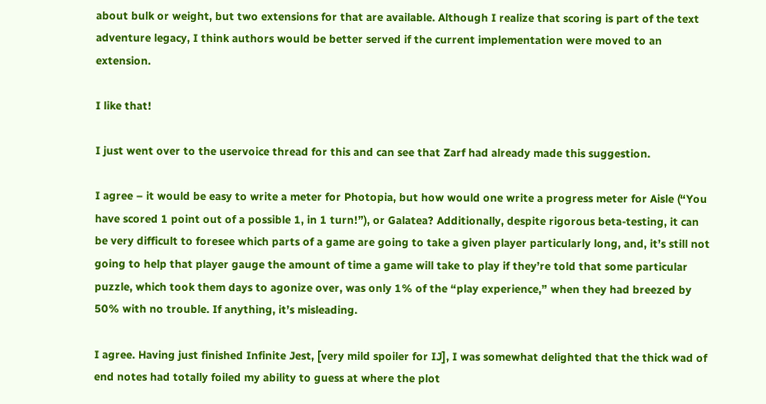about bulk or weight, but two extensions for that are available. Although I realize that scoring is part of the text adventure legacy, I think authors would be better served if the current implementation were moved to an extension.

I like that!

I just went over to the uservoice thread for this and can see that Zarf had already made this suggestion.

I agree – it would be easy to write a meter for Photopia, but how would one write a progress meter for Aisle (“You have scored 1 point out of a possible 1, in 1 turn!”), or Galatea? Additionally, despite rigorous beta-testing, it can be very difficult to foresee which parts of a game are going to take a given player particularly long, and, it’s still not going to help that player gauge the amount of time a game will take to play if they’re told that some particular puzzle, which took them days to agonize over, was only 1% of the “play experience,” when they had breezed by 50% with no trouble. If anything, it’s misleading.

I agree. Having just finished Infinite Jest, [very mild spoiler for IJ], I was somewhat delighted that the thick wad of end notes had totally foiled my ability to guess at where the plot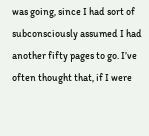was going, since I had sort of subconsciously assumed I had another fifty pages to go. I’ve often thought that, if I were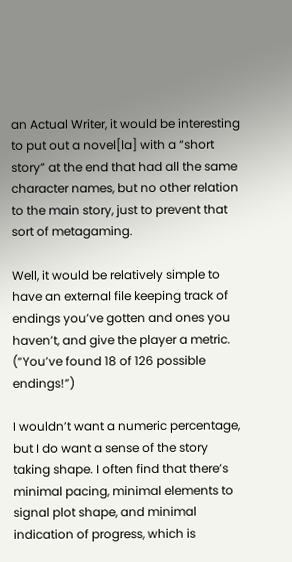an Actual Writer, it would be interesting to put out a novel[la] with a “short story” at the end that had all the same character names, but no other relation to the main story, just to prevent that sort of metagaming.

Well, it would be relatively simple to have an external file keeping track of endings you’ve gotten and ones you haven’t, and give the player a metric. (“You’ve found 18 of 126 possible endings!”)

I wouldn’t want a numeric percentage, but I do want a sense of the story taking shape. I often find that there’s minimal pacing, minimal elements to signal plot shape, and minimal indication of progress, which is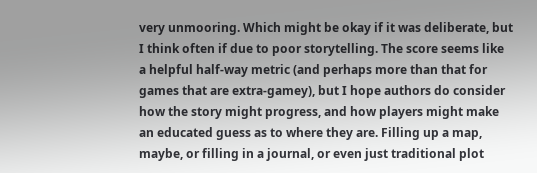very unmooring. Which might be okay if it was deliberate, but I think often if due to poor storytelling. The score seems like a helpful half-way metric (and perhaps more than that for games that are extra-gamey), but I hope authors do consider how the story might progress, and how players might make an educated guess as to where they are. Filling up a map, maybe, or filling in a journal, or even just traditional plot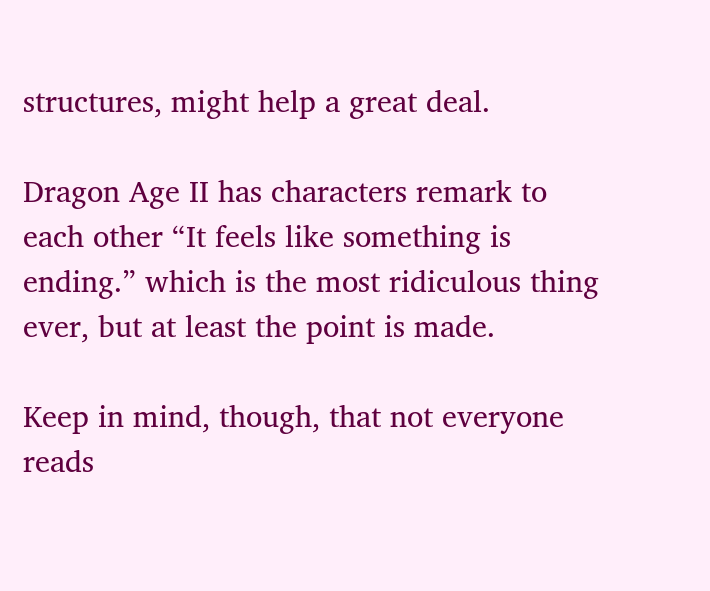structures, might help a great deal.

Dragon Age II has characters remark to each other “It feels like something is ending.” which is the most ridiculous thing ever, but at least the point is made.

Keep in mind, though, that not everyone reads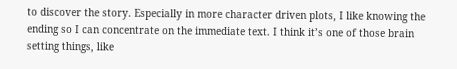to discover the story. Especially in more character driven plots, I like knowing the ending so I can concentrate on the immediate text. I think it’s one of those brain setting things, like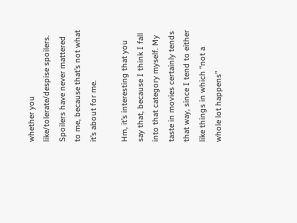whether you like/tolerate/despise spoilers. Spoilers have never mattered to me, because that’s not what it’s about for me.

Hm, it’s interesting that you say that, because I think I fall into that category myself. My taste in movies certainly tends that way, since I tend to either like things in which “not a whole lot happens”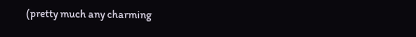(pretty much any charming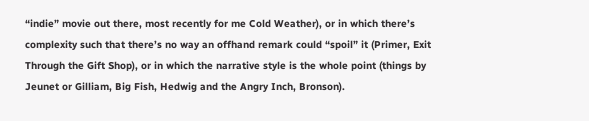“indie” movie out there, most recently for me Cold Weather), or in which there’s complexity such that there’s no way an offhand remark could “spoil” it (Primer, Exit Through the Gift Shop), or in which the narrative style is the whole point (things by Jeunet or Gilliam, Big Fish, Hedwig and the Angry Inch, Bronson).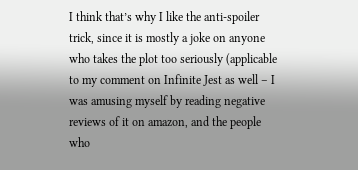I think that’s why I like the anti-spoiler trick, since it is mostly a joke on anyone who takes the plot too seriously (applicable to my comment on Infinite Jest as well – I was amusing myself by reading negative reviews of it on amazon, and the people who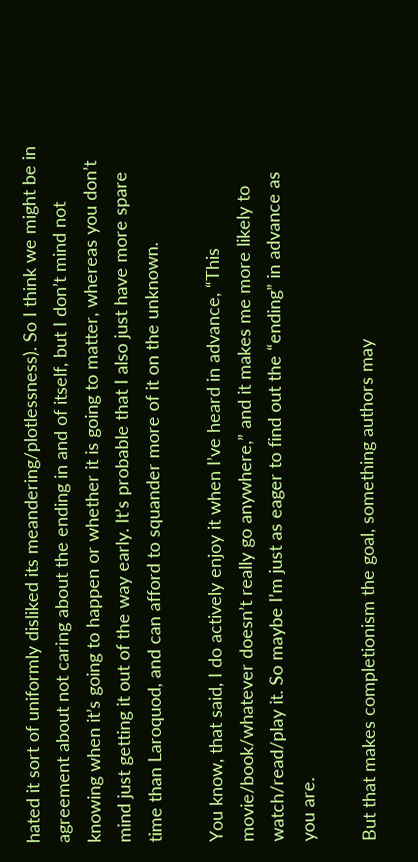hated it sort of uniformly disliked its meandering/plotlessness). So I think we might be in agreement about not caring about the ending in and of itself, but I don’t mind not knowing when it’s going to happen or whether it is going to matter, whereas you don’t mind just getting it out of the way early. It’s probable that I also just have more spare time than Laroquod, and can afford to squander more of it on the unknown.

You know, that said, I do actively enjoy it when I’ve heard in advance, “This movie/book/whatever doesn’t really go anywhere,” and it makes me more likely to watch/read/play it. So maybe I’m just as eager to find out the “ending” in advance as you are.

But that makes completionism the goal, something authors may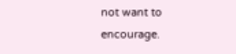not want to encourage.